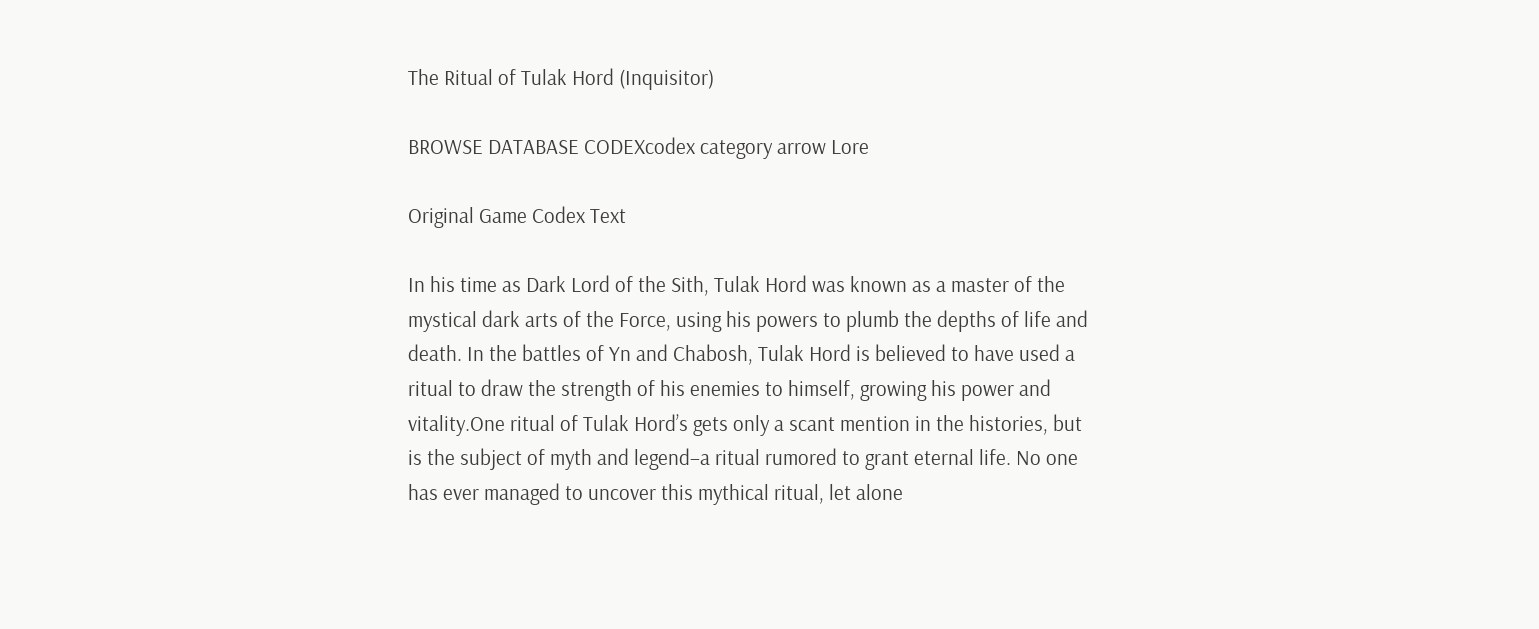The Ritual of Tulak Hord (Inquisitor)

BROWSE DATABASE CODEXcodex category arrow Lore

Original Game Codex Text

In his time as Dark Lord of the Sith, Tulak Hord was known as a master of the mystical dark arts of the Force, using his powers to plumb the depths of life and death. In the battles of Yn and Chabosh, Tulak Hord is believed to have used a ritual to draw the strength of his enemies to himself, growing his power and vitality.One ritual of Tulak Hord’s gets only a scant mention in the histories, but is the subject of myth and legend–a ritual rumored to grant eternal life. No one has ever managed to uncover this mythical ritual, let alone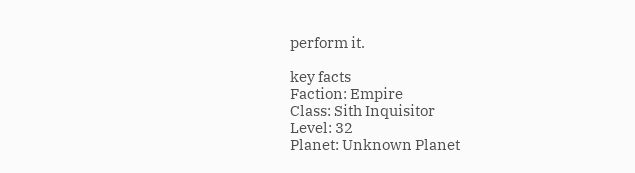perform it.

key facts
Faction: Empire
Class: Sith Inquisitor
Level: 32
Planet: Unknown Planet